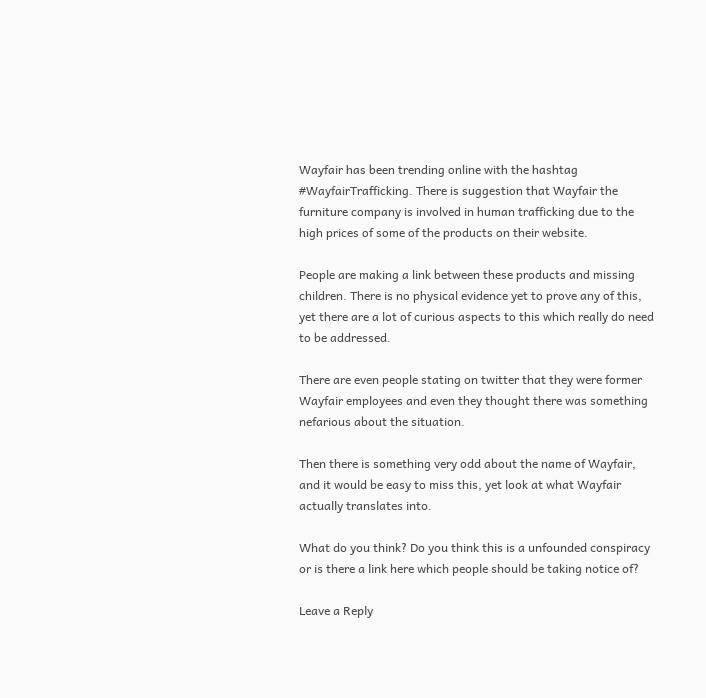Wayfair has been trending online with the hashtag #WayfairTrafficking. There is suggestion that Wayfair the furniture company is involved in human trafficking due to the high prices of some of the products on their website.

People are making a link between these products and missing children. There is no physical evidence yet to prove any of this, yet there are a lot of curious aspects to this which really do need to be addressed.

There are even people stating on twitter that they were former Wayfair employees and even they thought there was something nefarious about the situation.

Then there is something very odd about the name of Wayfair, and it would be easy to miss this, yet look at what Wayfair actually translates into.

What do you think? Do you think this is a unfounded conspiracy or is there a link here which people should be taking notice of?

Leave a Reply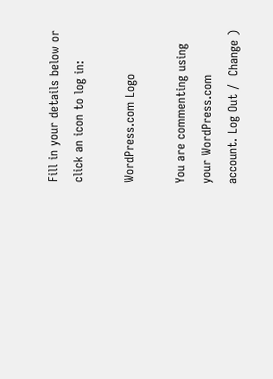Fill in your details below or click an icon to log in:

WordPress.com Logo

You are commenting using your WordPress.com account. Log Out /  Change )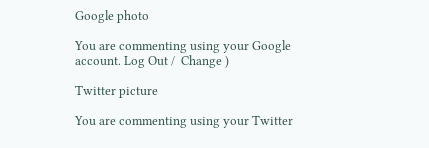Google photo

You are commenting using your Google account. Log Out /  Change )

Twitter picture

You are commenting using your Twitter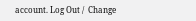account. Log Out /  Change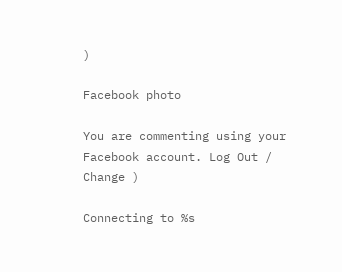)

Facebook photo

You are commenting using your Facebook account. Log Out /  Change )

Connecting to %s